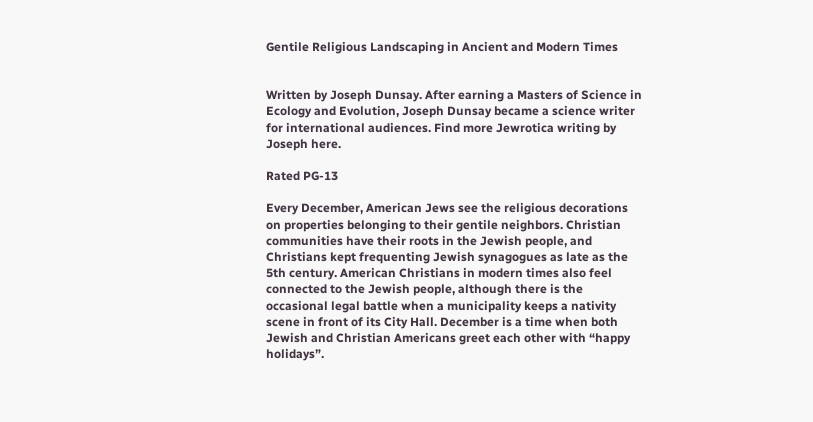Gentile Religious Landscaping in Ancient and Modern Times


Written by Joseph Dunsay. After earning a Masters of Science in Ecology and Evolution, Joseph Dunsay became a science writer for international audiences. Find more Jewrotica writing by Joseph here.

Rated PG-13

Every December, American Jews see the religious decorations on properties belonging to their gentile neighbors. Christian communities have their roots in the Jewish people, and Christians kept frequenting Jewish synagogues as late as the 5th century. American Christians in modern times also feel connected to the Jewish people, although there is the occasional legal battle when a municipality keeps a nativity scene in front of its City Hall. December is a time when both Jewish and Christian Americans greet each other with “happy holidays”.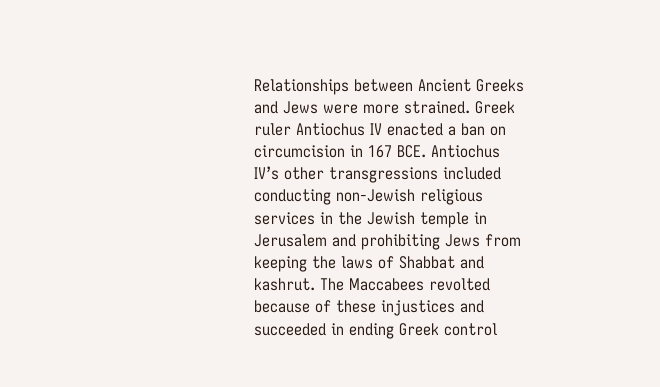Relationships between Ancient Greeks and Jews were more strained. Greek ruler Antiochus IV enacted a ban on circumcision in 167 BCE. Antiochus IV’s other transgressions included conducting non-Jewish religious services in the Jewish temple in Jerusalem and prohibiting Jews from keeping the laws of Shabbat and kashrut. The Maccabees revolted because of these injustices and succeeded in ending Greek control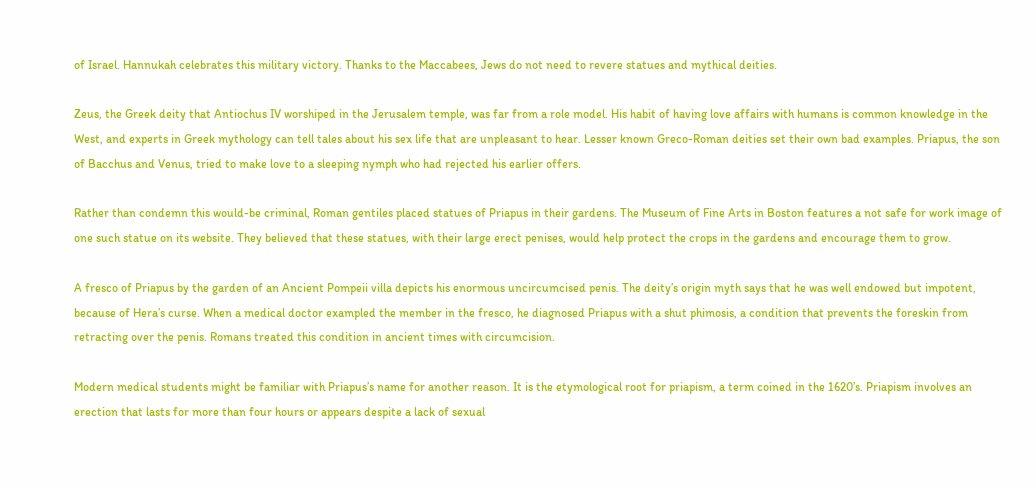of Israel. Hannukah celebrates this military victory. Thanks to the Maccabees, Jews do not need to revere statues and mythical deities.

Zeus, the Greek deity that Antiochus IV worshiped in the Jerusalem temple, was far from a role model. His habit of having love affairs with humans is common knowledge in the West, and experts in Greek mythology can tell tales about his sex life that are unpleasant to hear. Lesser known Greco-Roman deities set their own bad examples. Priapus, the son of Bacchus and Venus, tried to make love to a sleeping nymph who had rejected his earlier offers.

Rather than condemn this would-be criminal, Roman gentiles placed statues of Priapus in their gardens. The Museum of Fine Arts in Boston features a not safe for work image of one such statue on its website. They believed that these statues, with their large erect penises, would help protect the crops in the gardens and encourage them to grow.

A fresco of Priapus by the garden of an Ancient Pompeii villa depicts his enormous uncircumcised penis. The deity’s origin myth says that he was well endowed but impotent, because of Hera’s curse. When a medical doctor exampled the member in the fresco, he diagnosed Priapus with a shut phimosis, a condition that prevents the foreskin from retracting over the penis. Romans treated this condition in ancient times with circumcision.

Modern medical students might be familiar with Priapus’s name for another reason. It is the etymological root for priapism, a term coined in the 1620’s. Priapism involves an erection that lasts for more than four hours or appears despite a lack of sexual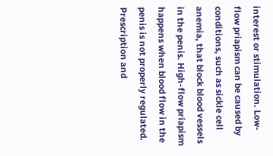interest or stimulation. Low-flow priapism can be caused by conditions, such as sickle cell anemia, that block blood vessels in the penis. High-flow priapism happens when blood flow in the penis is not properly regulated. Prescription and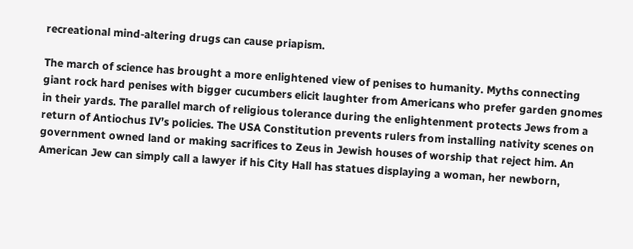recreational mind-altering drugs can cause priapism.

The march of science has brought a more enlightened view of penises to humanity. Myths connecting giant rock hard penises with bigger cucumbers elicit laughter from Americans who prefer garden gnomes in their yards. The parallel march of religious tolerance during the enlightenment protects Jews from a return of Antiochus IV’s policies. The USA Constitution prevents rulers from installing nativity scenes on government owned land or making sacrifices to Zeus in Jewish houses of worship that reject him. An American Jew can simply call a lawyer if his City Hall has statues displaying a woman, her newborn,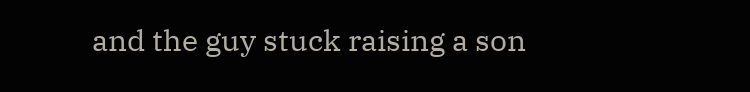and the guy stuck raising a son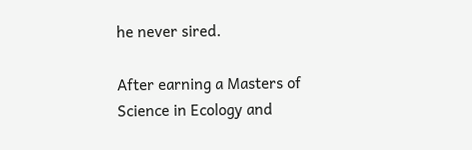he never sired.

After earning a Masters of Science in Ecology and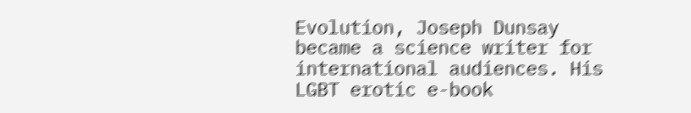Evolution, Joseph Dunsay became a science writer for international audiences. His LGBT erotic e-book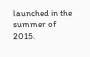launched in the summer of 2015.